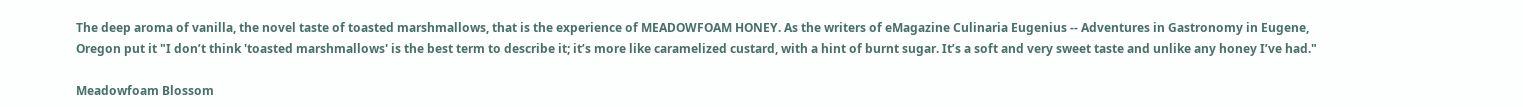The deep aroma of vanilla, the novel taste of toasted marshmallows, that is the experience of MEADOWFOAM HONEY. As the writers of eMagazine Culinaria Eugenius -- Adventures in Gastronomy in Eugene, Oregon put it "I don’t think 'toasted marshmallows' is the best term to describe it; it’s more like caramelized custard, with a hint of burnt sugar. It’s a soft and very sweet taste and unlike any honey I’ve had."

Meadowfoam Blossom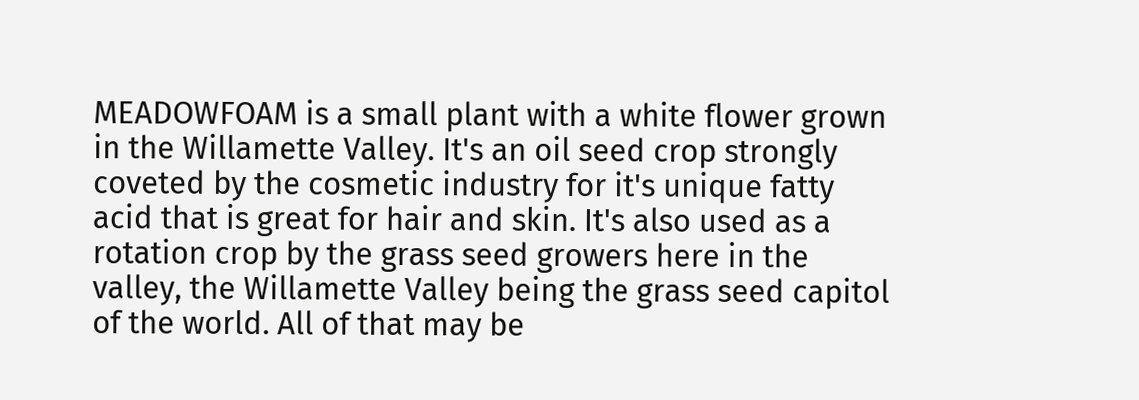MEADOWFOAM is a small plant with a white flower grown in the Willamette Valley. It's an oil seed crop strongly coveted by the cosmetic industry for it's unique fatty acid that is great for hair and skin. It's also used as a rotation crop by the grass seed growers here in the valley, the Willamette Valley being the grass seed capitol of the world. All of that may be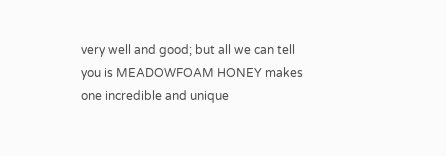very well and good; but all we can tell you is MEADOWFOAM HONEY makes one incredible and unique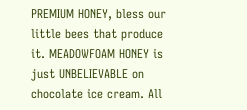PREMIUM HONEY, bless our little bees that produce it. MEADOWFOAM HONEY is just UNBELIEVABLE on chocolate ice cream. All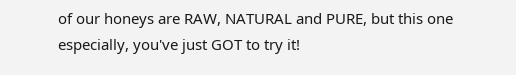of our honeys are RAW, NATURAL and PURE, but this one especially, you've just GOT to try it!